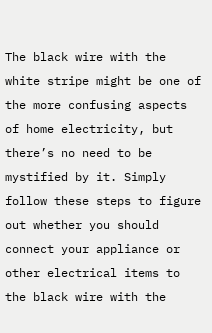The black wire with the white stripe might be one of the more confusing aspects of home electricity, but there’s no need to be mystified by it. Simply follow these steps to figure out whether you should connect your appliance or other electrical items to the black wire with the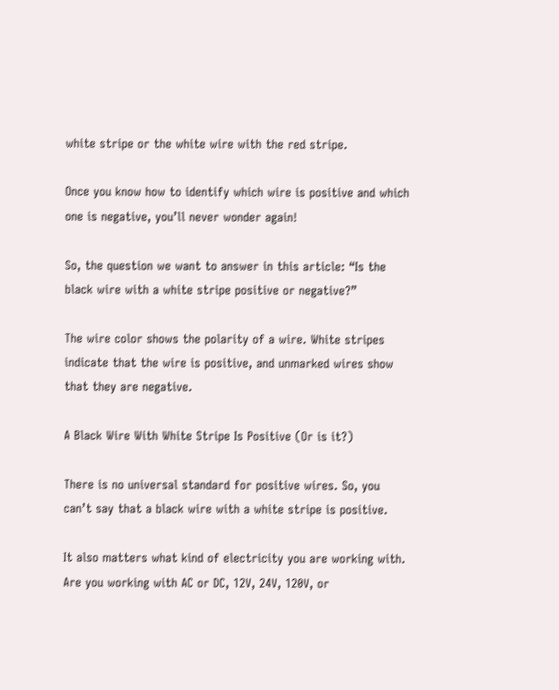white stripe or the white wire with the red stripe.

Once you know how to identify which wire is positive and which one is negative, you’ll never wonder again!

So, the question we want to answer in this article: “Is the black wire with a white stripe positive or negative?”

The wire color shows the polarity of a wire. White stripes indicate that the wire is positive, and unmarked wires show that they are negative.

A Black Wire With White Stripe Is Positive (Or is it?)

There is no universal standard for positive wires. So, you can’t say that a black wire with a white stripe is positive.

It also matters what kind of electricity you are working with. Are you working with AC or DC, 12V, 24V, 120V, or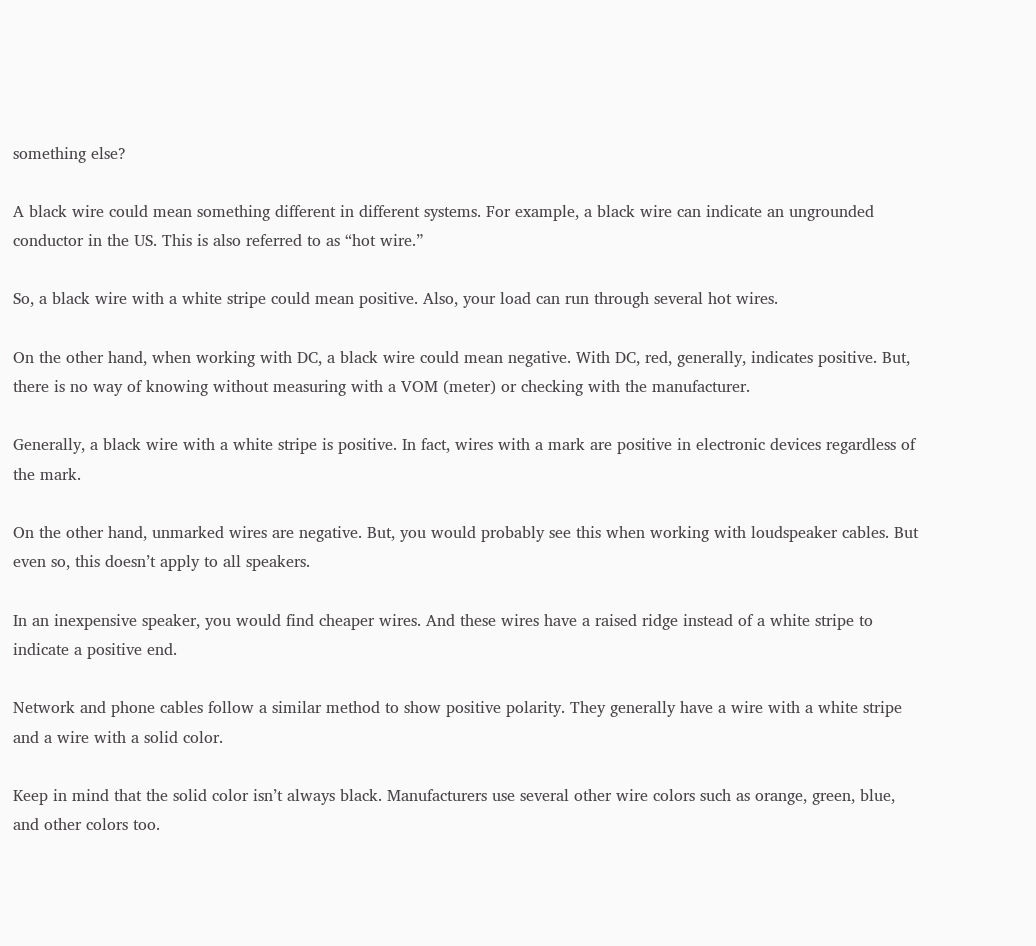something else?

A black wire could mean something different in different systems. For example, a black wire can indicate an ungrounded conductor in the US. This is also referred to as “hot wire.”

So, a black wire with a white stripe could mean positive. Also, your load can run through several hot wires.

On the other hand, when working with DC, a black wire could mean negative. With DC, red, generally, indicates positive. But, there is no way of knowing without measuring with a VOM (meter) or checking with the manufacturer.

Generally, a black wire with a white stripe is positive. In fact, wires with a mark are positive in electronic devices regardless of the mark.

On the other hand, unmarked wires are negative. But, you would probably see this when working with loudspeaker cables. But even so, this doesn’t apply to all speakers.

In an inexpensive speaker, you would find cheaper wires. And these wires have a raised ridge instead of a white stripe to indicate a positive end.

Network and phone cables follow a similar method to show positive polarity. They generally have a wire with a white stripe and a wire with a solid color.

Keep in mind that the solid color isn’t always black. Manufacturers use several other wire colors such as orange, green, blue, and other colors too.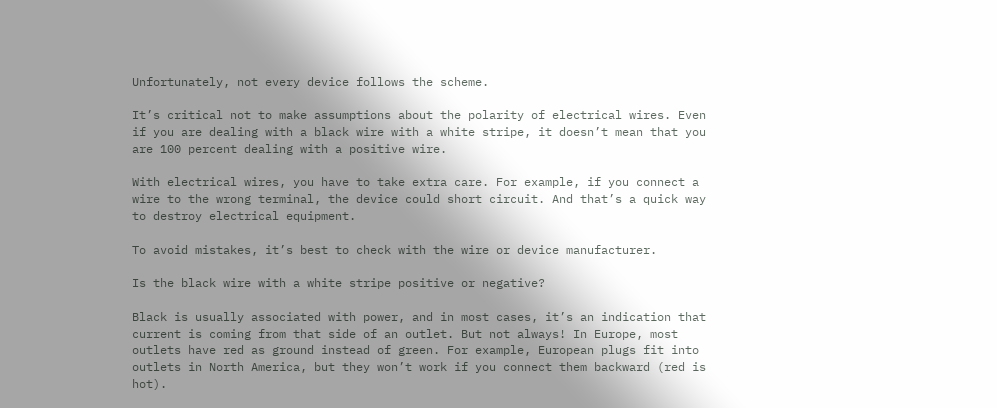Unfortunately, not every device follows the scheme.

It’s critical not to make assumptions about the polarity of electrical wires. Even if you are dealing with a black wire with a white stripe, it doesn’t mean that you are 100 percent dealing with a positive wire.

With electrical wires, you have to take extra care. For example, if you connect a wire to the wrong terminal, the device could short circuit. And that’s a quick way to destroy electrical equipment.

To avoid mistakes, it’s best to check with the wire or device manufacturer.

Is the black wire with a white stripe positive or negative?

Black is usually associated with power, and in most cases, it’s an indication that current is coming from that side of an outlet. But not always! In Europe, most outlets have red as ground instead of green. For example, European plugs fit into outlets in North America, but they won’t work if you connect them backward (red is hot).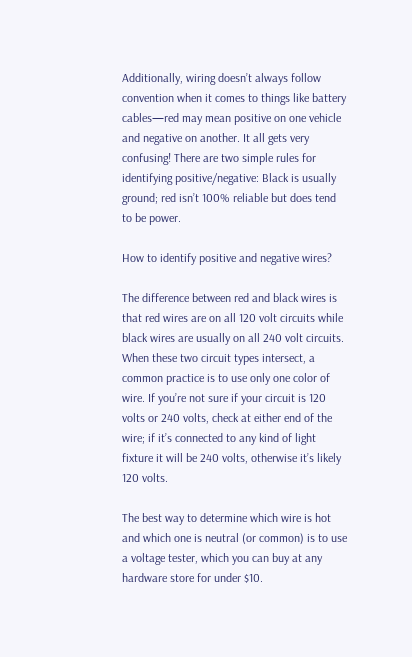Additionally, wiring doesn’t always follow convention when it comes to things like battery cables—red may mean positive on one vehicle and negative on another. It all gets very confusing! There are two simple rules for identifying positive/negative: Black is usually ground; red isn’t 100% reliable but does tend to be power.

How to identify positive and negative wires?

The difference between red and black wires is that red wires are on all 120 volt circuits while black wires are usually on all 240 volt circuits. When these two circuit types intersect, a common practice is to use only one color of wire. If you’re not sure if your circuit is 120 volts or 240 volts, check at either end of the wire; if it’s connected to any kind of light fixture it will be 240 volts, otherwise it’s likely 120 volts.

The best way to determine which wire is hot and which one is neutral (or common) is to use a voltage tester, which you can buy at any hardware store for under $10.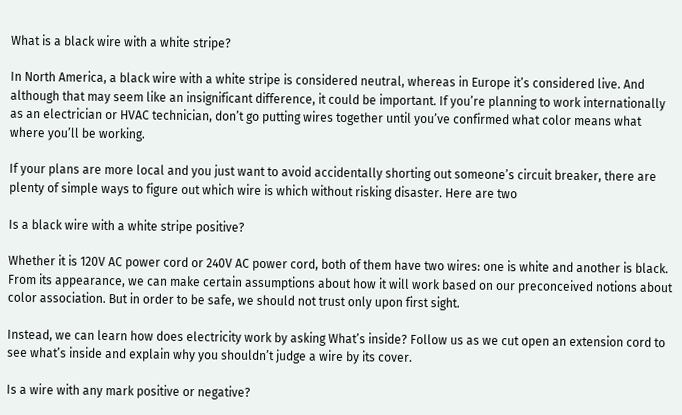What is a black wire with a white stripe?

In North America, a black wire with a white stripe is considered neutral, whereas in Europe it’s considered live. And although that may seem like an insignificant difference, it could be important. If you’re planning to work internationally as an electrician or HVAC technician, don’t go putting wires together until you’ve confirmed what color means what where you’ll be working.

If your plans are more local and you just want to avoid accidentally shorting out someone’s circuit breaker, there are plenty of simple ways to figure out which wire is which without risking disaster. Here are two

Is a black wire with a white stripe positive?

Whether it is 120V AC power cord or 240V AC power cord, both of them have two wires: one is white and another is black. From its appearance, we can make certain assumptions about how it will work based on our preconceived notions about color association. But in order to be safe, we should not trust only upon first sight.

Instead, we can learn how does electricity work by asking What’s inside? Follow us as we cut open an extension cord to see what’s inside and explain why you shouldn’t judge a wire by its cover.

Is a wire with any mark positive or negative?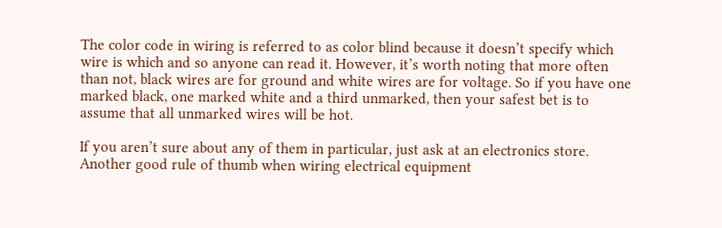The color code in wiring is referred to as color blind because it doesn’t specify which wire is which and so anyone can read it. However, it’s worth noting that more often than not, black wires are for ground and white wires are for voltage. So if you have one marked black, one marked white and a third unmarked, then your safest bet is to assume that all unmarked wires will be hot.

If you aren’t sure about any of them in particular, just ask at an electronics store. Another good rule of thumb when wiring electrical equipment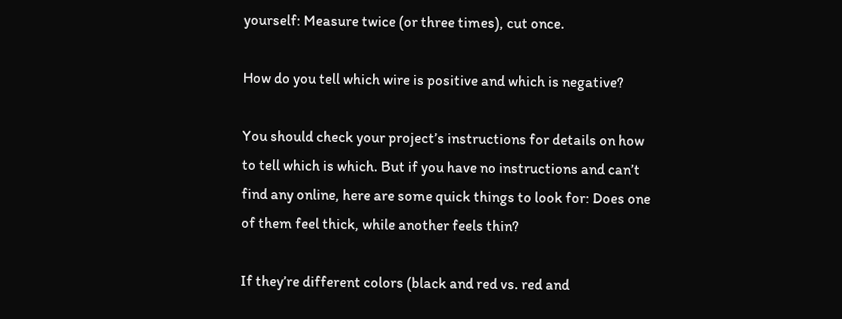yourself: Measure twice (or three times), cut once.

How do you tell which wire is positive and which is negative?

You should check your project’s instructions for details on how to tell which is which. But if you have no instructions and can’t find any online, here are some quick things to look for: Does one of them feel thick, while another feels thin?

If they’re different colors (black and red vs. red and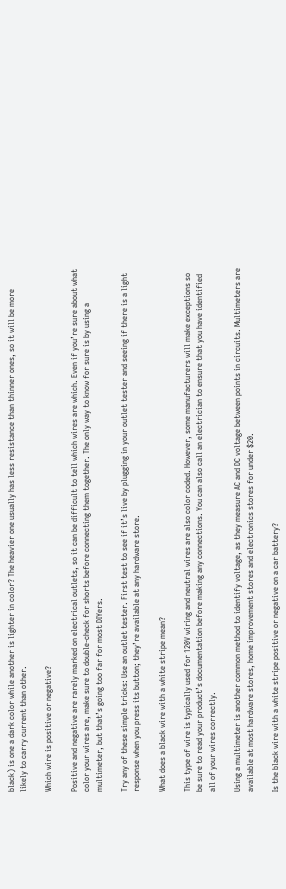black) is one a dark color while another is lighter in color? The heavier one usually has less resistance than thinner ones, so it will be more likely to carry current than other.

Which wire is positive or negative?

Positive and negative are rarely marked on electrical outlets, so it can be difficult to tell which wires are which. Even if you’re sure about what color your wires are, make sure to double-check for shorts before connecting them together. The only way to know for sure is by using a multimeter, but that’s going too far for most DIYers.

Try any of these simple tricks: Use an outlet tester. First test to see if it’s live by plugging in your outlet tester and seeing if there is a light response when you press its button; they’re available at any hardware store.

What does a black wire with a white stripe mean?

This type of wire is typically used for 120V wiring and neutral wires are also color coded. However, some manufacturers will make exceptions so be sure to read your product’s documentation before making any connections. You can also call an electrician to ensure that you have identified all of your wires correctly.

Using a multimeter is another common method to identify voltage, as they measure AC and DC voltage between points in circuits. Multimeters are available at most hardware stores, home improvement stores and electronics stores for under $20.

Is the black wire with a white stripe positive or negative on a car battery?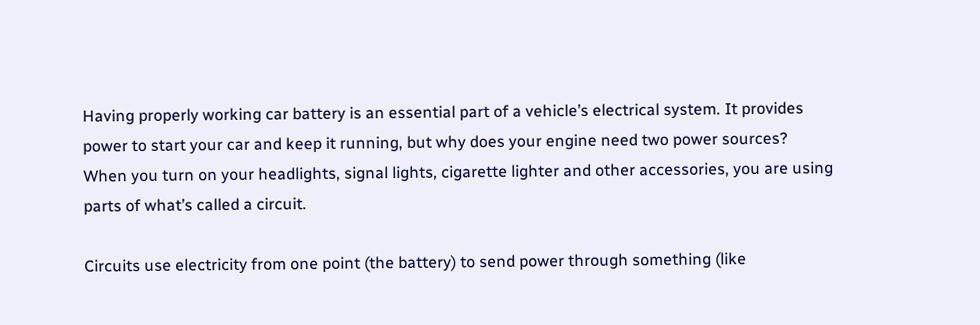Having properly working car battery is an essential part of a vehicle’s electrical system. It provides power to start your car and keep it running, but why does your engine need two power sources? When you turn on your headlights, signal lights, cigarette lighter and other accessories, you are using parts of what’s called a circuit.

Circuits use electricity from one point (the battery) to send power through something (like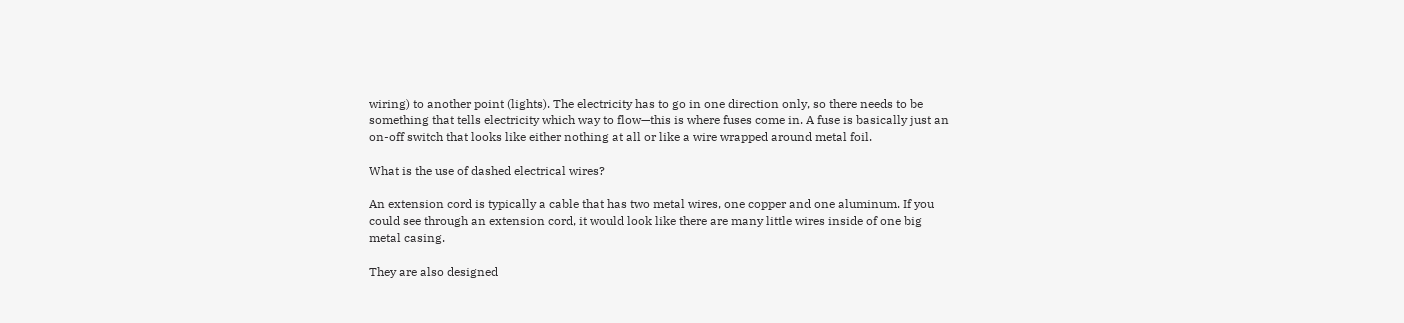wiring) to another point (lights). The electricity has to go in one direction only, so there needs to be something that tells electricity which way to flow—this is where fuses come in. A fuse is basically just an on-off switch that looks like either nothing at all or like a wire wrapped around metal foil.

What is the use of dashed electrical wires?

An extension cord is typically a cable that has two metal wires, one copper and one aluminum. If you could see through an extension cord, it would look like there are many little wires inside of one big metal casing.

They are also designed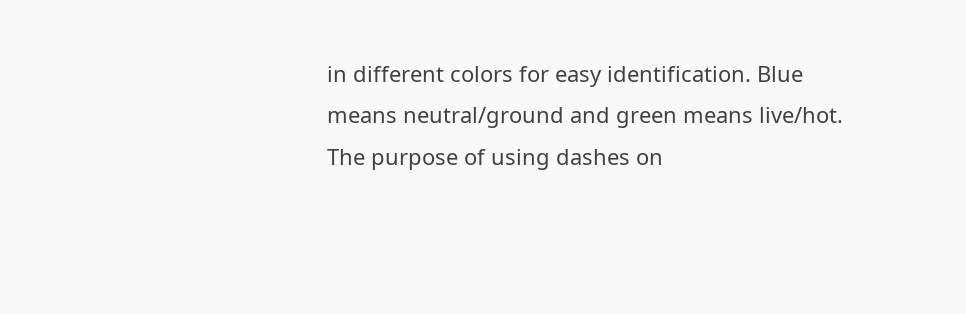in different colors for easy identification. Blue means neutral/ground and green means live/hot. The purpose of using dashes on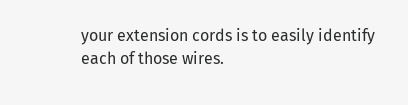your extension cords is to easily identify each of those wires.